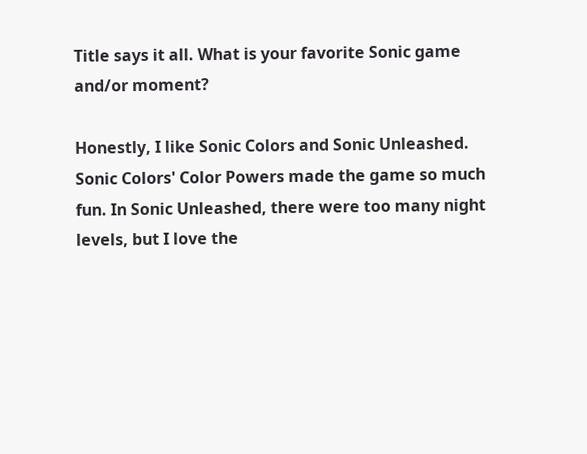Title says it all. What is your favorite Sonic game and/or moment?

Honestly, I like Sonic Colors and Sonic Unleashed. Sonic Colors' Color Powers made the game so much fun. In Sonic Unleashed, there were too many night levels, but I love the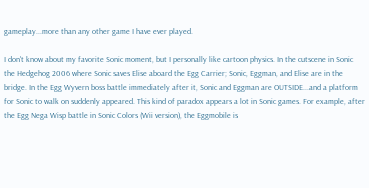gameplay...more than any other game I have ever played.

I don't know about my favorite Sonic moment, but I personally like cartoon physics. In the cutscene in Sonic the Hedgehog 2006 where Sonic saves Elise aboard the Egg Carrier; Sonic, Eggman, and Elise are in the bridge. In the Egg Wyvern boss battle immediately after it, Sonic and Eggman are OUTSIDE...and a platform for Sonic to walk on suddenly appeared. This kind of paradox appears a lot in Sonic games. For example, after the Egg Nega Wisp battle in Sonic Colors (Wii version), the Eggmobile is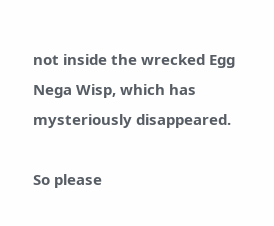not inside the wrecked Egg Nega Wisp, which has mysteriously disappeared.

So please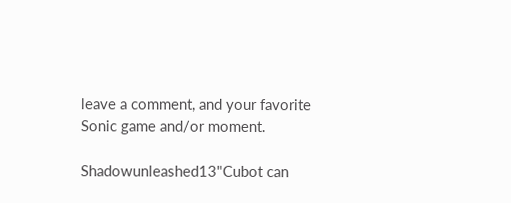leave a comment, and your favorite Sonic game and/or moment.

Shadowunleashed13"Cubot can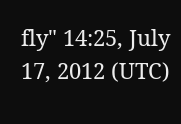fly" 14:25, July 17, 2012 (UTC)